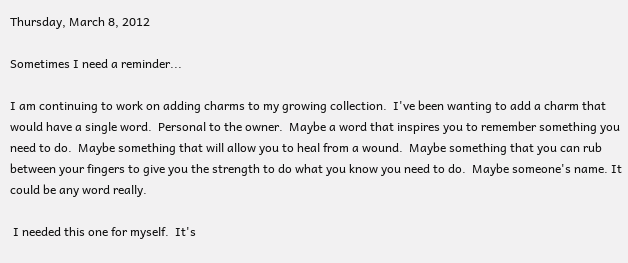Thursday, March 8, 2012

Sometimes I need a reminder...

I am continuing to work on adding charms to my growing collection.  I've been wanting to add a charm that would have a single word.  Personal to the owner.  Maybe a word that inspires you to remember something you need to do.  Maybe something that will allow you to heal from a wound.  Maybe something that you can rub between your fingers to give you the strength to do what you know you need to do.  Maybe someone's name. It could be any word really.

 I needed this one for myself.  It's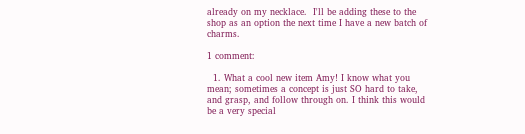already on my necklace.  I'll be adding these to the shop as an option the next time I have a new batch of charms.

1 comment:

  1. What a cool new item Amy! I know what you mean; sometimes a concept is just SO hard to take, and grasp, and follow through on. I think this would be a very special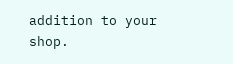addition to your shop.